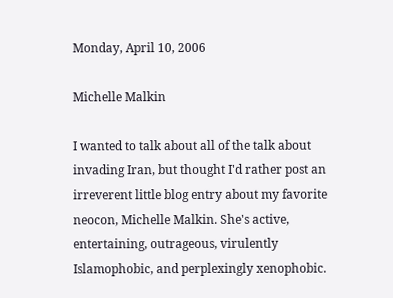Monday, April 10, 2006

Michelle Malkin

I wanted to talk about all of the talk about invading Iran, but thought I'd rather post an irreverent little blog entry about my favorite neocon, Michelle Malkin. She's active, entertaining, outrageous, virulently Islamophobic, and perplexingly xenophobic.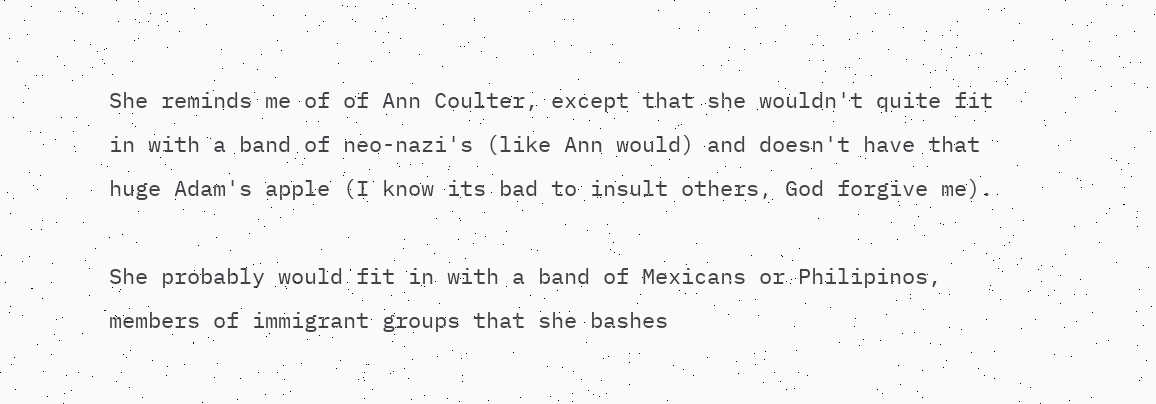She reminds me of of Ann Coulter, except that she wouldn't quite fit in with a band of neo-nazi's (like Ann would) and doesn't have that huge Adam's apple (I know its bad to insult others, God forgive me).

She probably would fit in with a band of Mexicans or Philipinos, members of immigrant groups that she bashes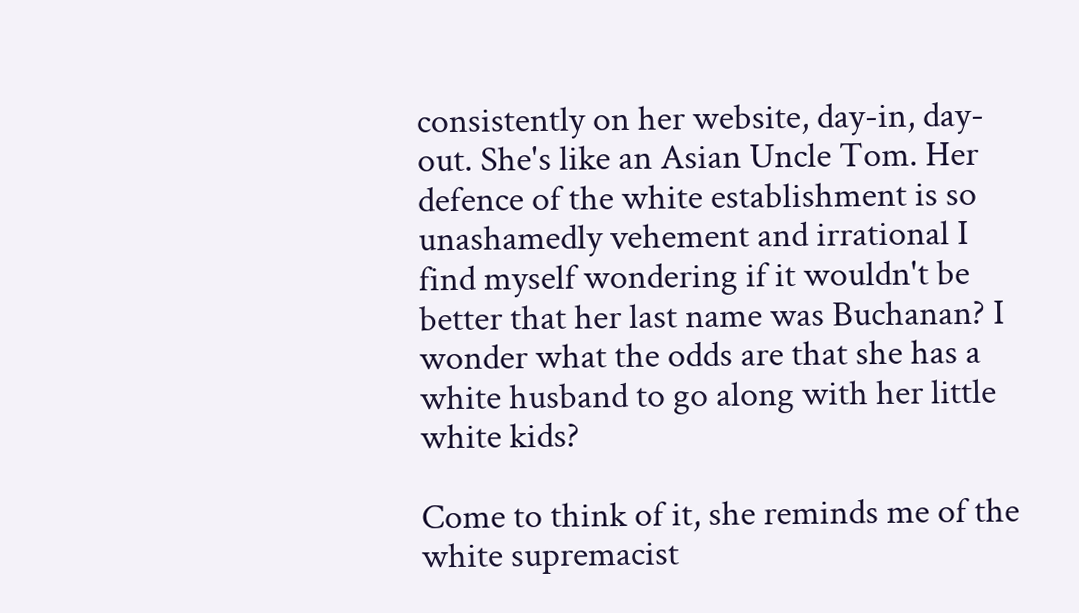consistently on her website, day-in, day-out. She's like an Asian Uncle Tom. Her defence of the white establishment is so unashamedly vehement and irrational I find myself wondering if it wouldn't be better that her last name was Buchanan? I wonder what the odds are that she has a white husband to go along with her little white kids?

Come to think of it, she reminds me of the white supremacist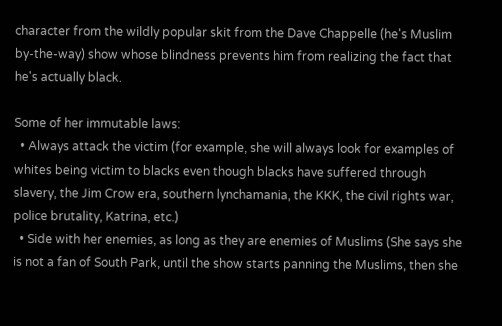character from the wildly popular skit from the Dave Chappelle (he's Muslim by-the-way) show whose blindness prevents him from realizing the fact that he's actually black.

Some of her immutable laws:
  • Always attack the victim (for example, she will always look for examples of whites being victim to blacks even though blacks have suffered through slavery, the Jim Crow era, southern lynchamania, the KKK, the civil rights war, police brutality, Katrina, etc.)
  • Side with her enemies, as long as they are enemies of Muslims (She says she is not a fan of South Park, until the show starts panning the Muslims, then she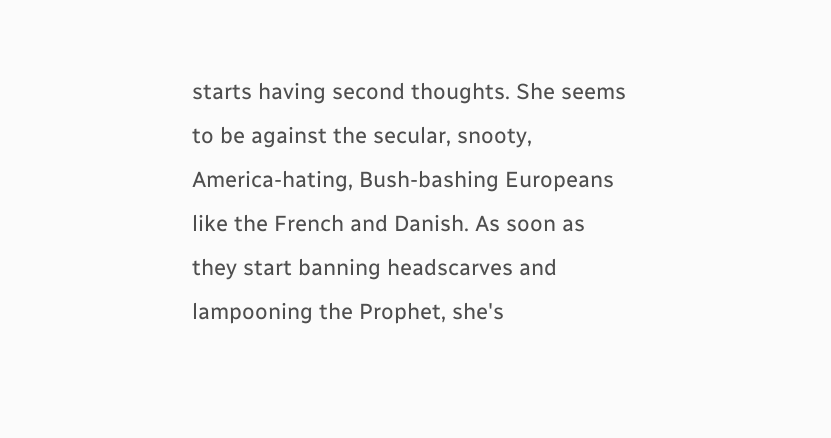starts having second thoughts. She seems to be against the secular, snooty, America-hating, Bush-bashing Europeans like the French and Danish. As soon as they start banning headscarves and lampooning the Prophet, she's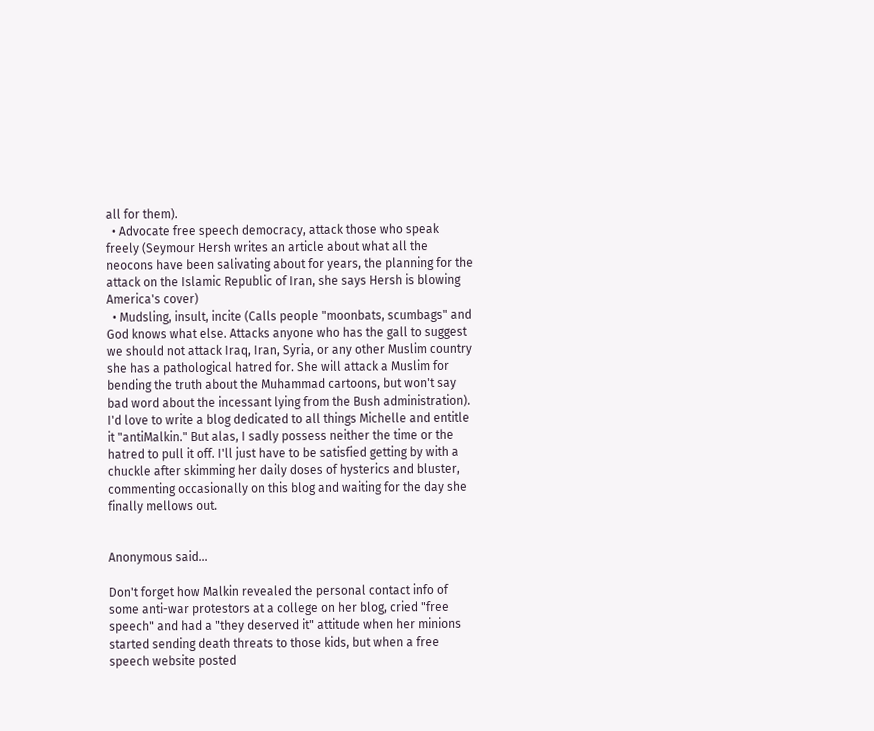all for them).
  • Advocate free speech democracy, attack those who speak freely (Seymour Hersh writes an article about what all the neocons have been salivating about for years, the planning for the attack on the Islamic Republic of Iran, she says Hersh is blowing America's cover)
  • Mudsling, insult, incite (Calls people "moonbats, scumbags" and God knows what else. Attacks anyone who has the gall to suggest we should not attack Iraq, Iran, Syria, or any other Muslim country she has a pathological hatred for. She will attack a Muslim for bending the truth about the Muhammad cartoons, but won't say bad word about the incessant lying from the Bush administration).
I'd love to write a blog dedicated to all things Michelle and entitle it "antiMalkin." But alas, I sadly possess neither the time or the hatred to pull it off. I'll just have to be satisfied getting by with a chuckle after skimming her daily doses of hysterics and bluster, commenting occasionally on this blog and waiting for the day she finally mellows out.


Anonymous said...

Don't forget how Malkin revealed the personal contact info of some anti-war protestors at a college on her blog, cried "free speech" and had a "they deserved it" attitude when her minions started sending death threats to those kids, but when a free speech website posted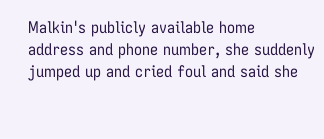Malkin's publicly available home address and phone number, she suddenly jumped up and cried foul and said she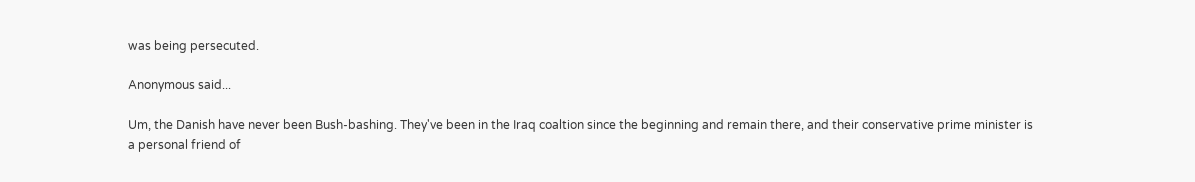was being persecuted.

Anonymous said...

Um, the Danish have never been Bush-bashing. They've been in the Iraq coaltion since the beginning and remain there, and their conservative prime minister is a personal friend of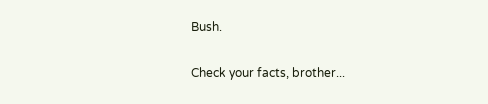Bush.

Check your facts, brother...